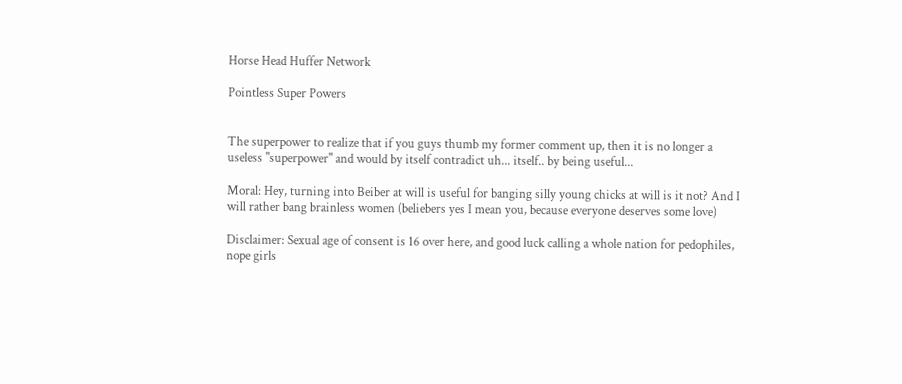Horse Head Huffer Network

Pointless Super Powers


The superpower to realize that if you guys thumb my former comment up, then it is no longer a useless "superpower" and would by itself contradict uh... itself.. by being useful...

Moral: Hey, turning into Beiber at will is useful for banging silly young chicks at will is it not? And I will rather bang brainless women (beliebers yes I mean you, because everyone deserves some love)

Disclaimer: Sexual age of consent is 16 over here, and good luck calling a whole nation for pedophiles, nope girls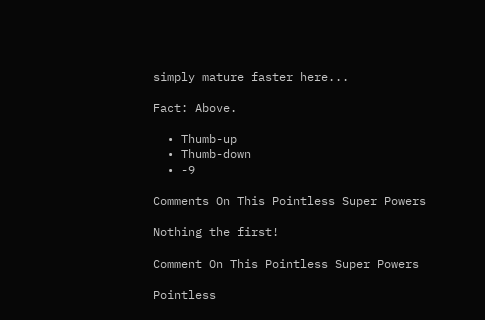simply mature faster here...

Fact: Above.

  • Thumb-up
  • Thumb-down
  • -9

Comments On This Pointless Super Powers

Nothing the first!

Comment On This Pointless Super Powers

Pointless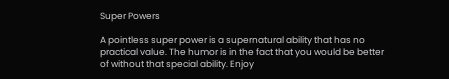Super Powers

A pointless super power is a supernatural ability that has no practical value. The humor is in the fact that you would be better of without that special ability. Enjoy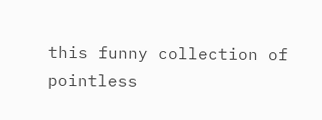this funny collection of pointless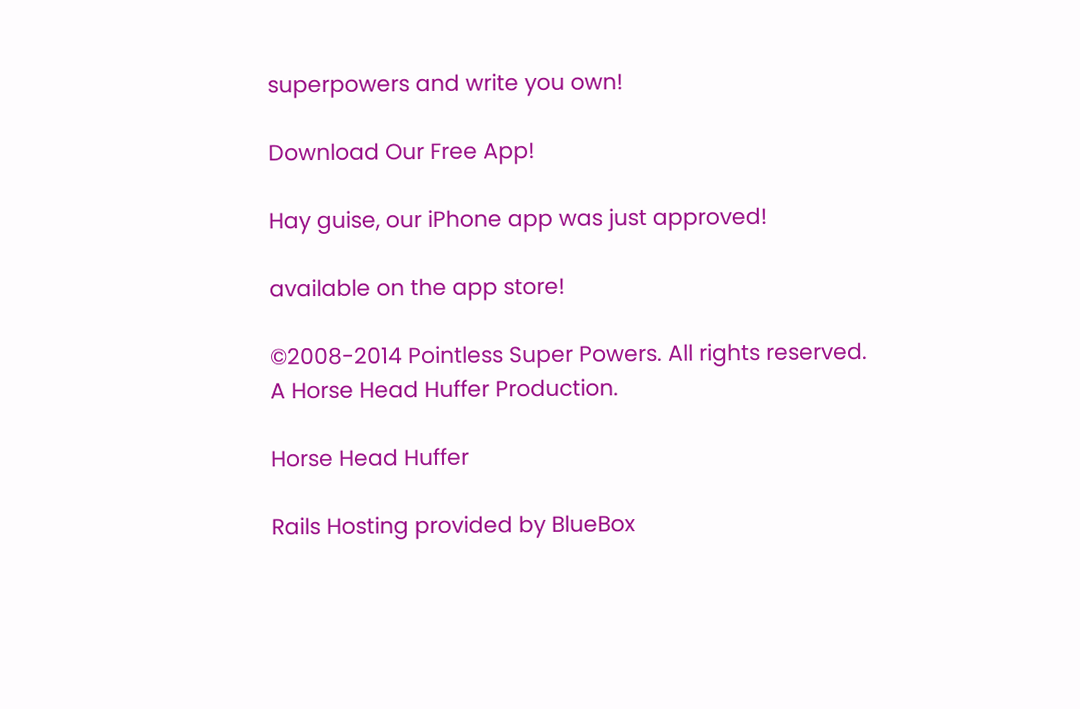superpowers and write you own!

Download Our Free App!

Hay guise, our iPhone app was just approved!

available on the app store!

©2008-2014 Pointless Super Powers. All rights reserved.
A Horse Head Huffer Production.

Horse Head Huffer

Rails Hosting provided by BlueBox